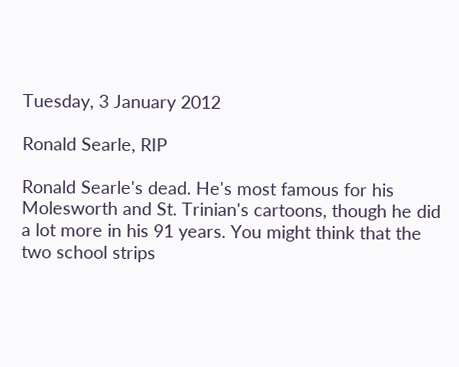Tuesday, 3 January 2012

Ronald Searle, RIP

Ronald Searle's dead. He's most famous for his Molesworth and St. Trinian's cartoons, though he did a lot more in his 91 years. You might think that the two school strips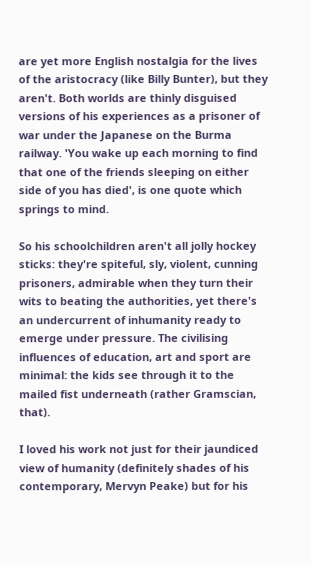are yet more English nostalgia for the lives of the aristocracy (like Billy Bunter), but they aren't. Both worlds are thinly disguised versions of his experiences as a prisoner of war under the Japanese on the Burma railway. 'You wake up each morning to find that one of the friends sleeping on either side of you has died', is one quote which springs to mind.

So his schoolchildren aren't all jolly hockey sticks: they're spiteful, sly, violent, cunning prisoners, admirable when they turn their wits to beating the authorities, yet there's an undercurrent of inhumanity ready to emerge under pressure. The civilising influences of education, art and sport are minimal: the kids see through it to the mailed fist underneath (rather Gramscian, that).

I loved his work not just for their jaundiced view of humanity (definitely shades of his contemporary, Mervyn Peake) but for his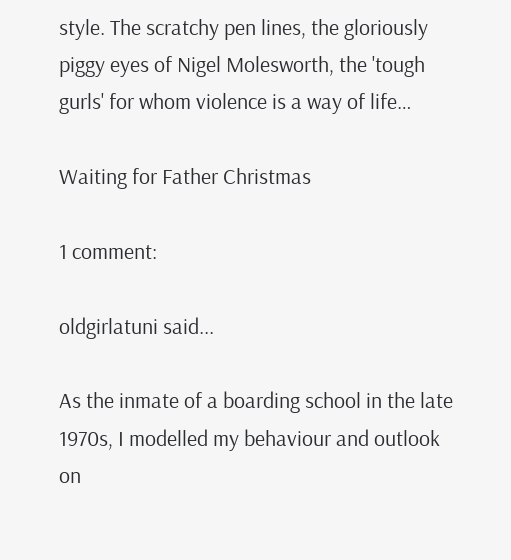style. The scratchy pen lines, the gloriously piggy eyes of Nigel Molesworth, the 'tough gurls' for whom violence is a way of life…

Waiting for Father Christmas

1 comment:

oldgirlatuni said...

As the inmate of a boarding school in the late 1970s, I modelled my behaviour and outlook on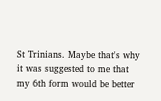St Trinians. Maybe that's why it was suggested to me that my 6th form would be better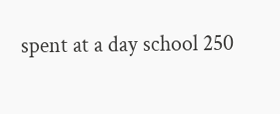spent at a day school 250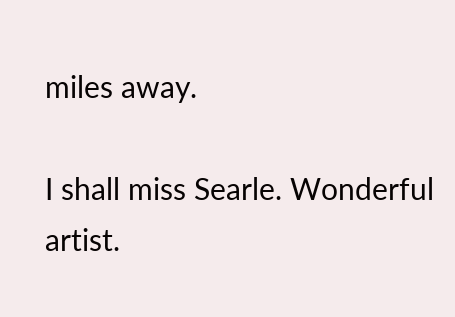miles away.

I shall miss Searle. Wonderful artist.